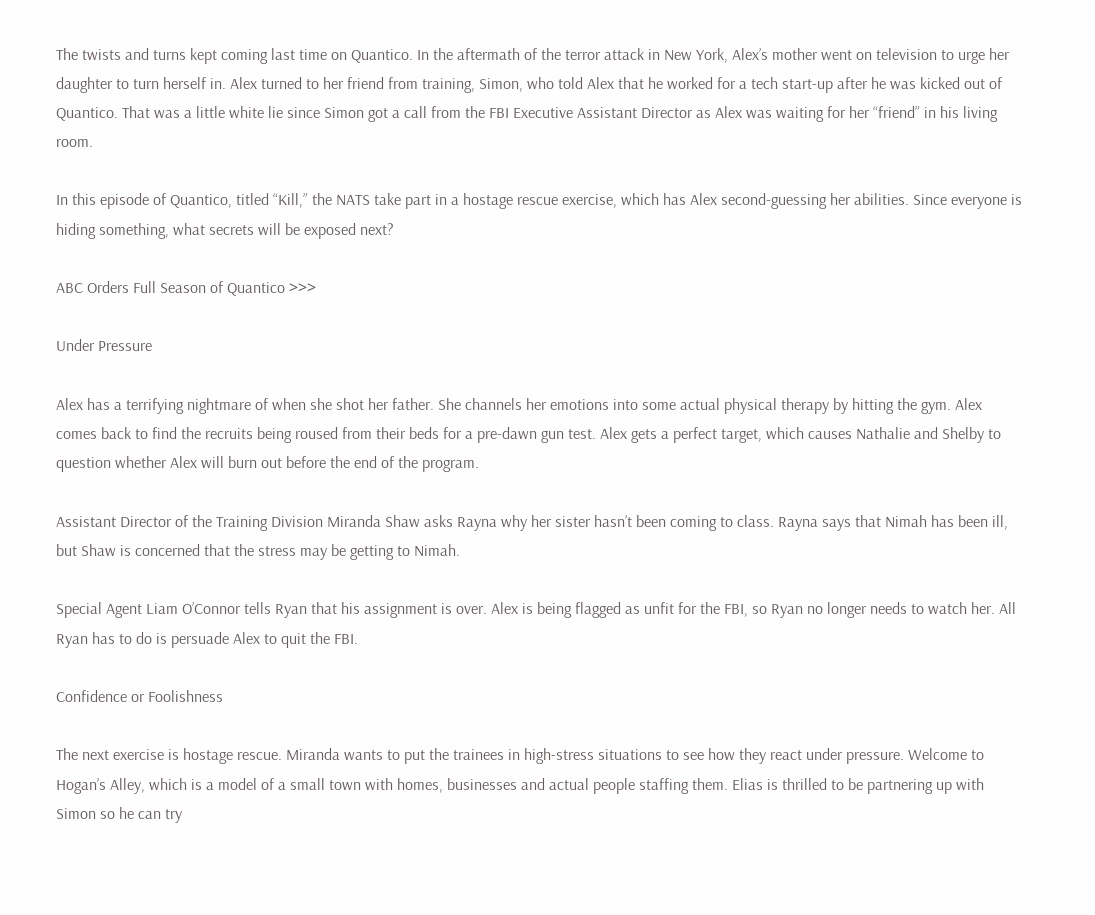The twists and turns kept coming last time on Quantico. In the aftermath of the terror attack in New York, Alex’s mother went on television to urge her daughter to turn herself in. Alex turned to her friend from training, Simon, who told Alex that he worked for a tech start-up after he was kicked out of Quantico. That was a little white lie since Simon got a call from the FBI Executive Assistant Director as Alex was waiting for her “friend” in his living room.

In this episode of Quantico, titled “Kill,” the NATS take part in a hostage rescue exercise, which has Alex second-guessing her abilities. Since everyone is hiding something, what secrets will be exposed next?

ABC Orders Full Season of Quantico >>>

Under Pressure

Alex has a terrifying nightmare of when she shot her father. She channels her emotions into some actual physical therapy by hitting the gym. Alex comes back to find the recruits being roused from their beds for a pre-dawn gun test. Alex gets a perfect target, which causes Nathalie and Shelby to question whether Alex will burn out before the end of the program.

Assistant Director of the Training Division Miranda Shaw asks Rayna why her sister hasn’t been coming to class. Rayna says that Nimah has been ill, but Shaw is concerned that the stress may be getting to Nimah.

Special Agent Liam O’Connor tells Ryan that his assignment is over. Alex is being flagged as unfit for the FBI, so Ryan no longer needs to watch her. All Ryan has to do is persuade Alex to quit the FBI.

Confidence or Foolishness

The next exercise is hostage rescue. Miranda wants to put the trainees in high-stress situations to see how they react under pressure. Welcome to Hogan’s Alley, which is a model of a small town with homes, businesses and actual people staffing them. Elias is thrilled to be partnering up with Simon so he can try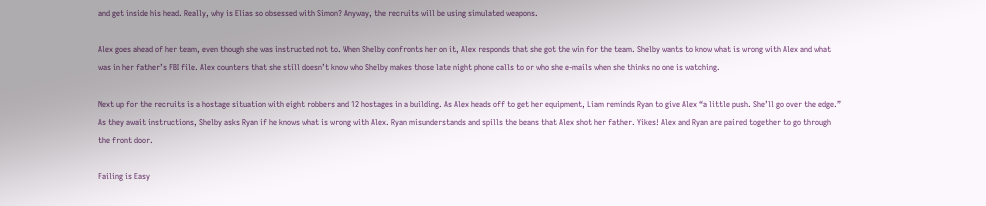and get inside his head. Really, why is Elias so obsessed with Simon? Anyway, the recruits will be using simulated weapons.

Alex goes ahead of her team, even though she was instructed not to. When Shelby confronts her on it, Alex responds that she got the win for the team. Shelby wants to know what is wrong with Alex and what was in her father’s FBI file. Alex counters that she still doesn’t know who Shelby makes those late night phone calls to or who she e-mails when she thinks no one is watching.

Next up for the recruits is a hostage situation with eight robbers and 12 hostages in a building. As Alex heads off to get her equipment, Liam reminds Ryan to give Alex “a little push. She’ll go over the edge.”  As they await instructions, Shelby asks Ryan if he knows what is wrong with Alex. Ryan misunderstands and spills the beans that Alex shot her father. Yikes! Alex and Ryan are paired together to go through the front door.

Failing is Easy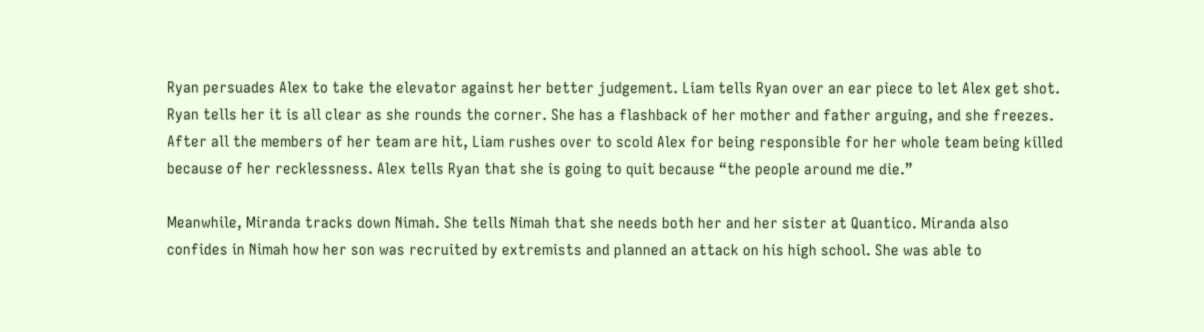Ryan persuades Alex to take the elevator against her better judgement. Liam tells Ryan over an ear piece to let Alex get shot. Ryan tells her it is all clear as she rounds the corner. She has a flashback of her mother and father arguing, and she freezes. After all the members of her team are hit, Liam rushes over to scold Alex for being responsible for her whole team being killed because of her recklessness. Alex tells Ryan that she is going to quit because “the people around me die.”

Meanwhile, Miranda tracks down Nimah. She tells Nimah that she needs both her and her sister at Quantico. Miranda also confides in Nimah how her son was recruited by extremists and planned an attack on his high school. She was able to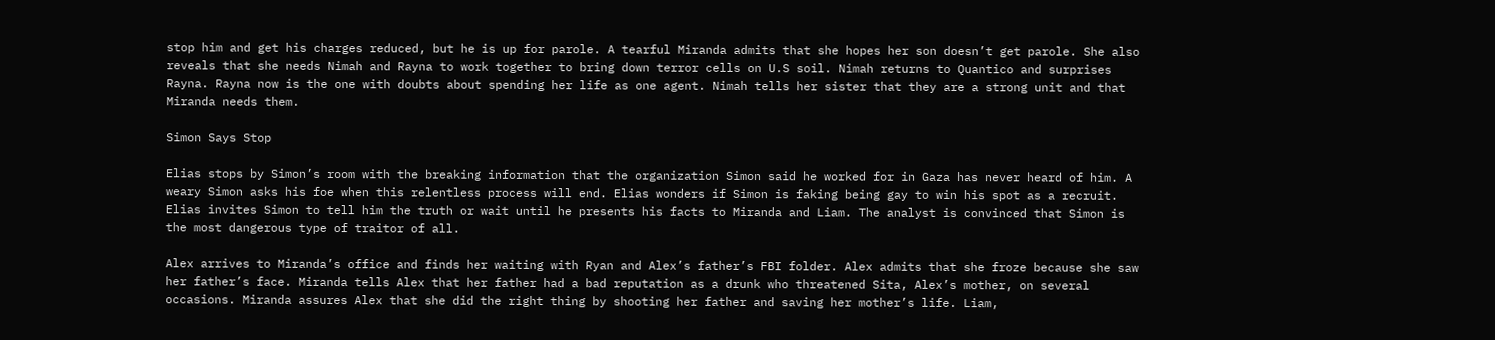stop him and get his charges reduced, but he is up for parole. A tearful Miranda admits that she hopes her son doesn’t get parole. She also reveals that she needs Nimah and Rayna to work together to bring down terror cells on U.S soil. Nimah returns to Quantico and surprises Rayna. Rayna now is the one with doubts about spending her life as one agent. Nimah tells her sister that they are a strong unit and that Miranda needs them.

Simon Says Stop

Elias stops by Simon’s room with the breaking information that the organization Simon said he worked for in Gaza has never heard of him. A weary Simon asks his foe when this relentless process will end. Elias wonders if Simon is faking being gay to win his spot as a recruit. Elias invites Simon to tell him the truth or wait until he presents his facts to Miranda and Liam. The analyst is convinced that Simon is the most dangerous type of traitor of all.

Alex arrives to Miranda’s office and finds her waiting with Ryan and Alex’s father’s FBI folder. Alex admits that she froze because she saw her father’s face. Miranda tells Alex that her father had a bad reputation as a drunk who threatened Sita, Alex’s mother, on several occasions. Miranda assures Alex that she did the right thing by shooting her father and saving her mother’s life. Liam,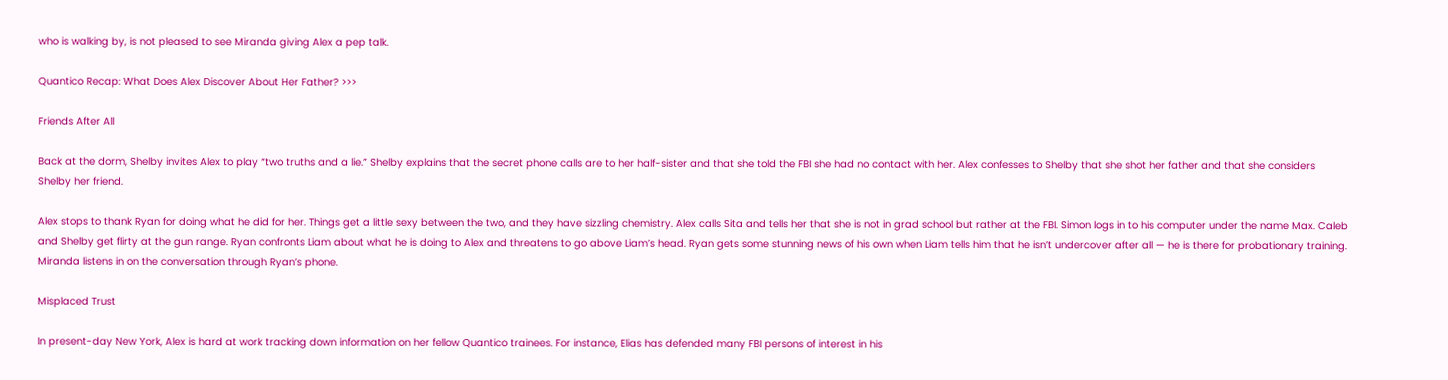who is walking by, is not pleased to see Miranda giving Alex a pep talk.

Quantico Recap: What Does Alex Discover About Her Father? >>>

Friends After All

Back at the dorm, Shelby invites Alex to play “two truths and a lie.” Shelby explains that the secret phone calls are to her half-sister and that she told the FBI she had no contact with her. Alex confesses to Shelby that she shot her father and that she considers Shelby her friend.

Alex stops to thank Ryan for doing what he did for her. Things get a little sexy between the two, and they have sizzling chemistry. Alex calls Sita and tells her that she is not in grad school but rather at the FBI. Simon logs in to his computer under the name Max. Caleb and Shelby get flirty at the gun range. Ryan confronts Liam about what he is doing to Alex and threatens to go above Liam’s head. Ryan gets some stunning news of his own when Liam tells him that he isn’t undercover after all — he is there for probationary training. Miranda listens in on the conversation through Ryan’s phone.

Misplaced Trust

In present-day New York, Alex is hard at work tracking down information on her fellow Quantico trainees. For instance, Elias has defended many FBI persons of interest in his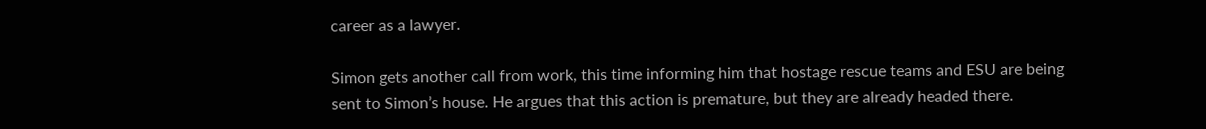career as a lawyer.

Simon gets another call from work, this time informing him that hostage rescue teams and ESU are being sent to Simon’s house. He argues that this action is premature, but they are already headed there.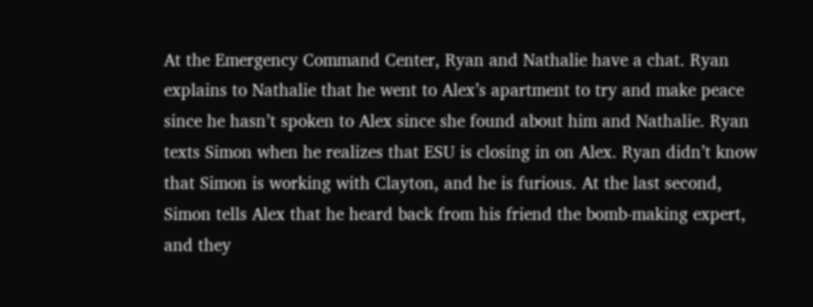At the Emergency Command Center, Ryan and Nathalie have a chat. Ryan explains to Nathalie that he went to Alex’s apartment to try and make peace since he hasn’t spoken to Alex since she found about him and Nathalie. Ryan texts Simon when he realizes that ESU is closing in on Alex. Ryan didn’t know that Simon is working with Clayton, and he is furious. At the last second, Simon tells Alex that he heard back from his friend the bomb-making expert, and they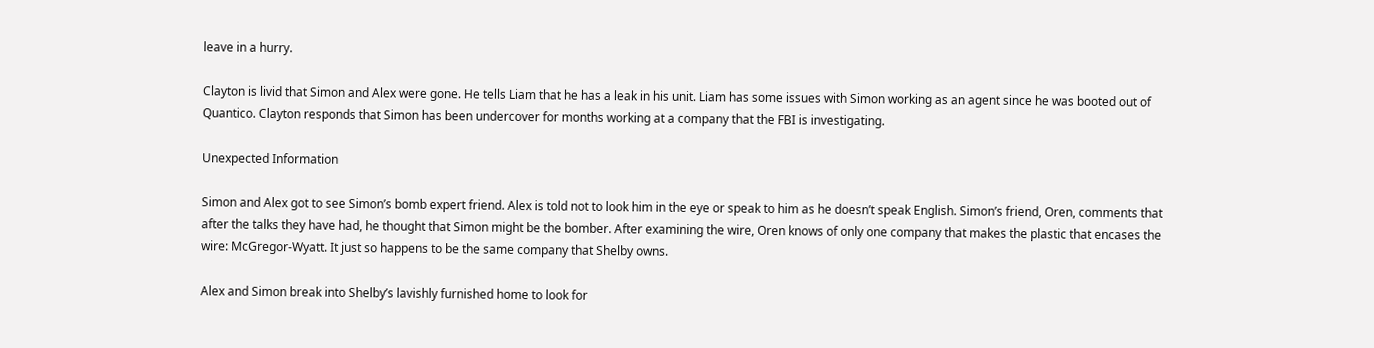leave in a hurry.

Clayton is livid that Simon and Alex were gone. He tells Liam that he has a leak in his unit. Liam has some issues with Simon working as an agent since he was booted out of Quantico. Clayton responds that Simon has been undercover for months working at a company that the FBI is investigating.

Unexpected Information

Simon and Alex got to see Simon’s bomb expert friend. Alex is told not to look him in the eye or speak to him as he doesn’t speak English. Simon’s friend, Oren, comments that after the talks they have had, he thought that Simon might be the bomber. After examining the wire, Oren knows of only one company that makes the plastic that encases the wire: McGregor-Wyatt. It just so happens to be the same company that Shelby owns.

Alex and Simon break into Shelby’s lavishly furnished home to look for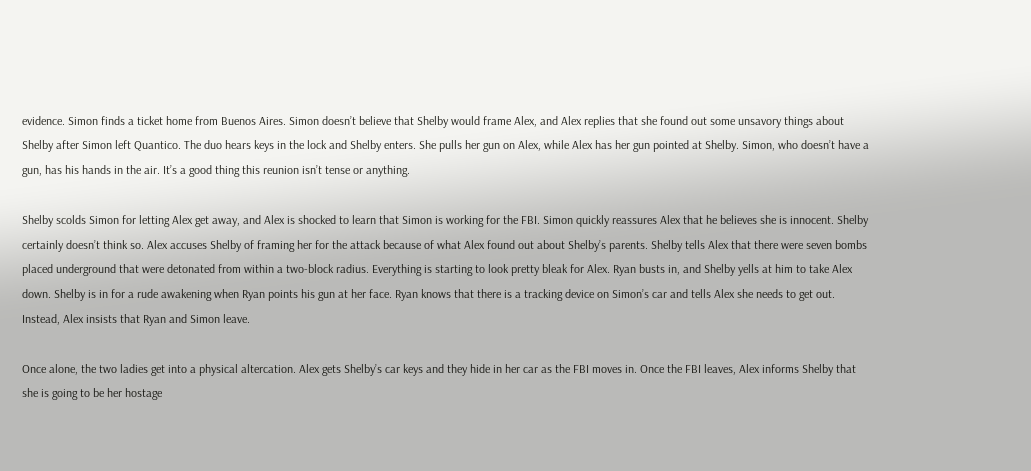evidence. Simon finds a ticket home from Buenos Aires. Simon doesn’t believe that Shelby would frame Alex, and Alex replies that she found out some unsavory things about Shelby after Simon left Quantico. The duo hears keys in the lock and Shelby enters. She pulls her gun on Alex, while Alex has her gun pointed at Shelby. Simon, who doesn’t have a gun, has his hands in the air. It’s a good thing this reunion isn’t tense or anything.

Shelby scolds Simon for letting Alex get away, and Alex is shocked to learn that Simon is working for the FBI. Simon quickly reassures Alex that he believes she is innocent. Shelby certainly doesn’t think so. Alex accuses Shelby of framing her for the attack because of what Alex found out about Shelby’s parents. Shelby tells Alex that there were seven bombs placed underground that were detonated from within a two-block radius. Everything is starting to look pretty bleak for Alex. Ryan busts in, and Shelby yells at him to take Alex down. Shelby is in for a rude awakening when Ryan points his gun at her face. Ryan knows that there is a tracking device on Simon’s car and tells Alex she needs to get out. Instead, Alex insists that Ryan and Simon leave.

Once alone, the two ladies get into a physical altercation. Alex gets Shelby’s car keys and they hide in her car as the FBI moves in. Once the FBI leaves, Alex informs Shelby that she is going to be her hostage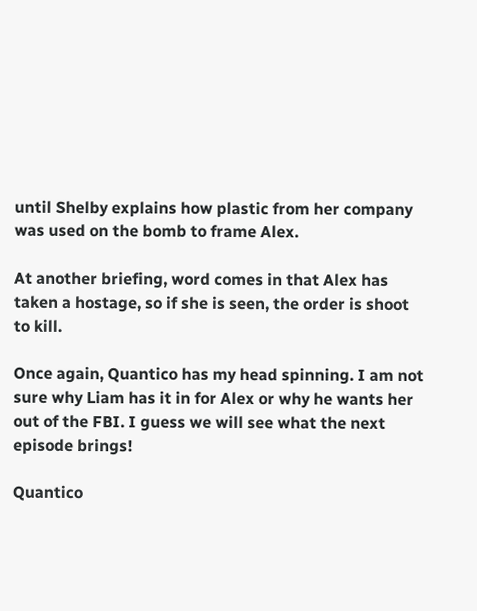until Shelby explains how plastic from her company was used on the bomb to frame Alex.

At another briefing, word comes in that Alex has taken a hostage, so if she is seen, the order is shoot to kill.

Once again, Quantico has my head spinning. I am not sure why Liam has it in for Alex or why he wants her out of the FBI. I guess we will see what the next episode brings!

Quantico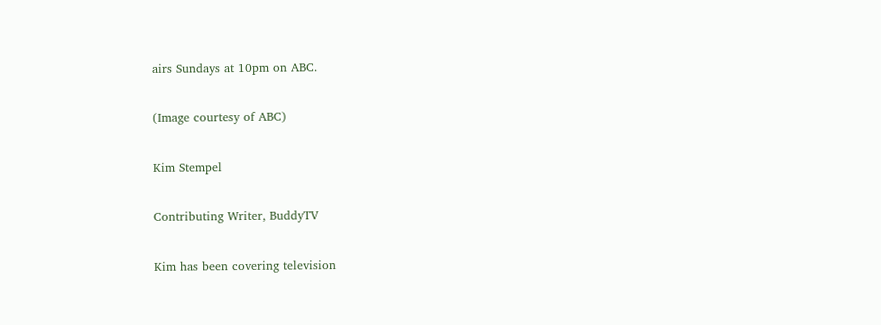airs Sundays at 10pm on ABC.

(Image courtesy of ABC)

Kim Stempel

Contributing Writer, BuddyTV

Kim has been covering television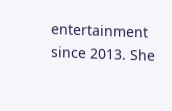entertainment since 2013. She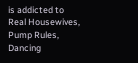is addicted to Real Housewives, Pump Rules, Dancing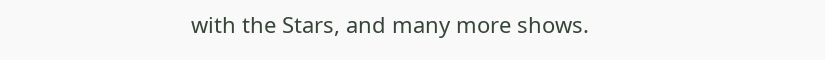with the Stars, and many more shows.